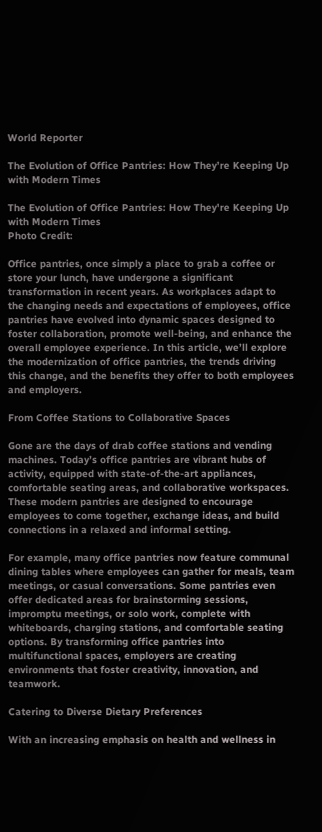World Reporter

The Evolution of Office Pantries: How They’re Keeping Up with Modern Times

The Evolution of Office Pantries: How They're Keeping Up with Modern Times
Photo Credit:

Office pantries, once simply a place to grab a coffee or store your lunch, have undergone a significant transformation in recent years. As workplaces adapt to the changing needs and expectations of employees, office pantries have evolved into dynamic spaces designed to foster collaboration, promote well-being, and enhance the overall employee experience. In this article, we’ll explore the modernization of office pantries, the trends driving this change, and the benefits they offer to both employees and employers.

From Coffee Stations to Collaborative Spaces

Gone are the days of drab coffee stations and vending machines. Today’s office pantries are vibrant hubs of activity, equipped with state-of-the-art appliances, comfortable seating areas, and collaborative workspaces. These modern pantries are designed to encourage employees to come together, exchange ideas, and build connections in a relaxed and informal setting.

For example, many office pantries now feature communal dining tables where employees can gather for meals, team meetings, or casual conversations. Some pantries even offer dedicated areas for brainstorming sessions, impromptu meetings, or solo work, complete with whiteboards, charging stations, and comfortable seating options. By transforming office pantries into multifunctional spaces, employers are creating environments that foster creativity, innovation, and teamwork.

Catering to Diverse Dietary Preferences

With an increasing emphasis on health and wellness in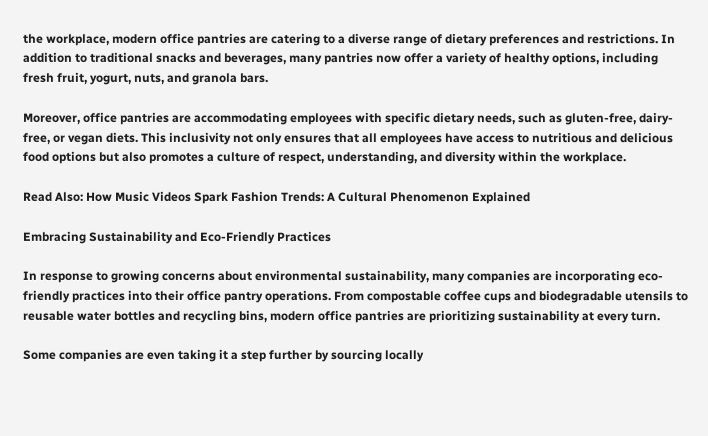the workplace, modern office pantries are catering to a diverse range of dietary preferences and restrictions. In addition to traditional snacks and beverages, many pantries now offer a variety of healthy options, including fresh fruit, yogurt, nuts, and granola bars.

Moreover, office pantries are accommodating employees with specific dietary needs, such as gluten-free, dairy-free, or vegan diets. This inclusivity not only ensures that all employees have access to nutritious and delicious food options but also promotes a culture of respect, understanding, and diversity within the workplace.

Read Also: How Music Videos Spark Fashion Trends: A Cultural Phenomenon Explained

Embracing Sustainability and Eco-Friendly Practices

In response to growing concerns about environmental sustainability, many companies are incorporating eco-friendly practices into their office pantry operations. From compostable coffee cups and biodegradable utensils to reusable water bottles and recycling bins, modern office pantries are prioritizing sustainability at every turn.

Some companies are even taking it a step further by sourcing locally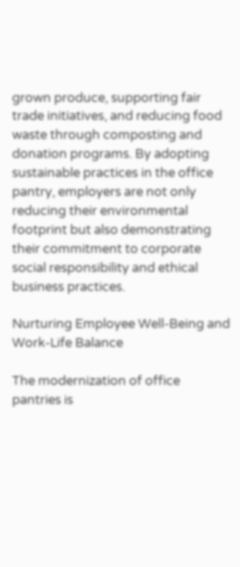grown produce, supporting fair trade initiatives, and reducing food waste through composting and donation programs. By adopting sustainable practices in the office pantry, employers are not only reducing their environmental footprint but also demonstrating their commitment to corporate social responsibility and ethical business practices.

Nurturing Employee Well-Being and Work-Life Balance

The modernization of office pantries is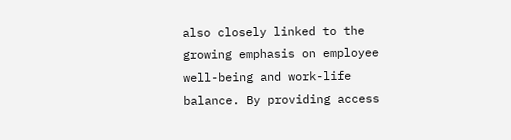also closely linked to the growing emphasis on employee well-being and work-life balance. By providing access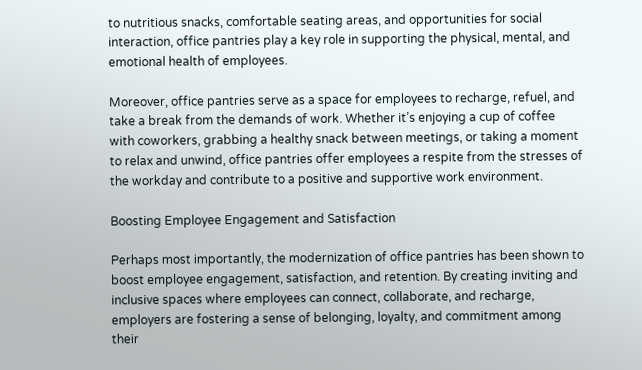to nutritious snacks, comfortable seating areas, and opportunities for social interaction, office pantries play a key role in supporting the physical, mental, and emotional health of employees.

Moreover, office pantries serve as a space for employees to recharge, refuel, and take a break from the demands of work. Whether it’s enjoying a cup of coffee with coworkers, grabbing a healthy snack between meetings, or taking a moment to relax and unwind, office pantries offer employees a respite from the stresses of the workday and contribute to a positive and supportive work environment.

Boosting Employee Engagement and Satisfaction

Perhaps most importantly, the modernization of office pantries has been shown to boost employee engagement, satisfaction, and retention. By creating inviting and inclusive spaces where employees can connect, collaborate, and recharge, employers are fostering a sense of belonging, loyalty, and commitment among their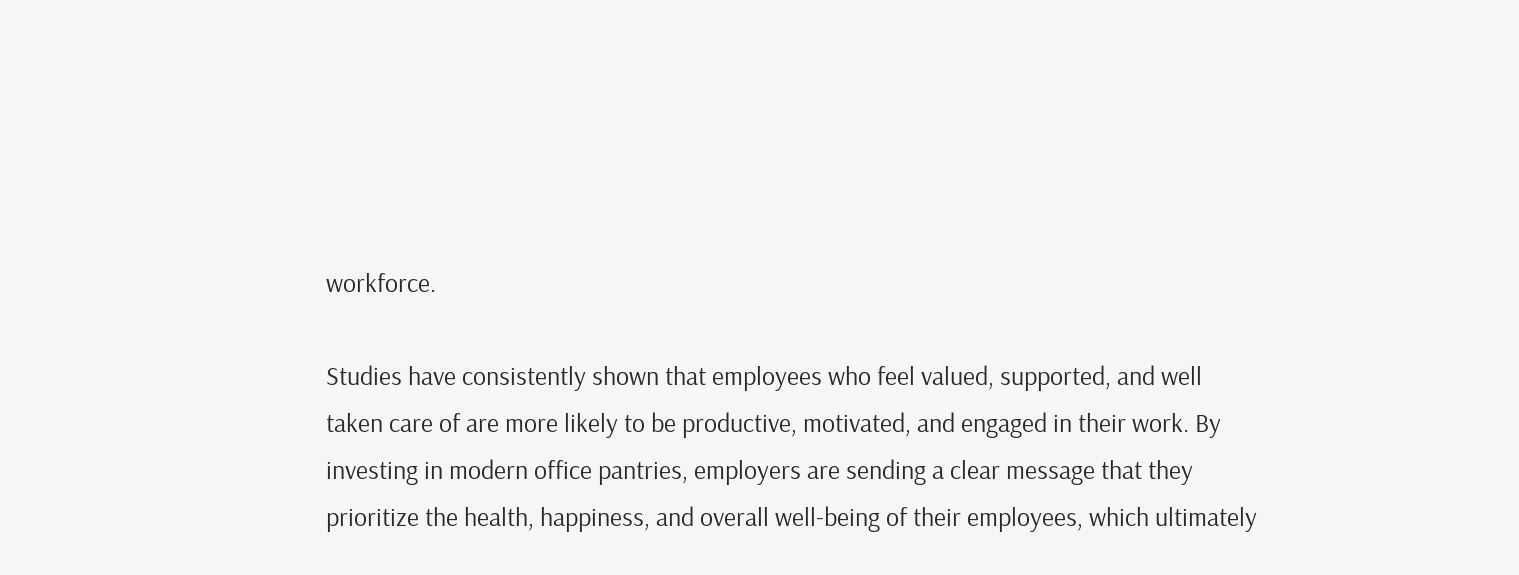workforce.

Studies have consistently shown that employees who feel valued, supported, and well taken care of are more likely to be productive, motivated, and engaged in their work. By investing in modern office pantries, employers are sending a clear message that they prioritize the health, happiness, and overall well-being of their employees, which ultimately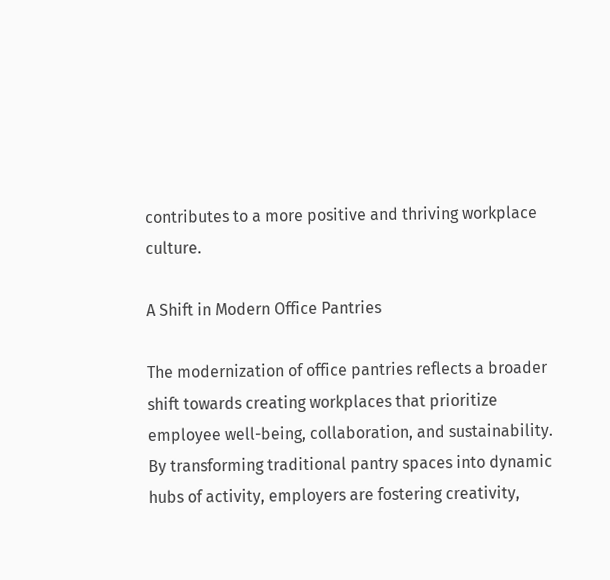contributes to a more positive and thriving workplace culture.

A Shift in Modern Office Pantries

The modernization of office pantries reflects a broader shift towards creating workplaces that prioritize employee well-being, collaboration, and sustainability. By transforming traditional pantry spaces into dynamic hubs of activity, employers are fostering creativity,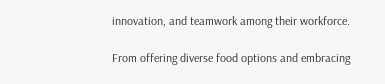innovation, and teamwork among their workforce.

From offering diverse food options and embracing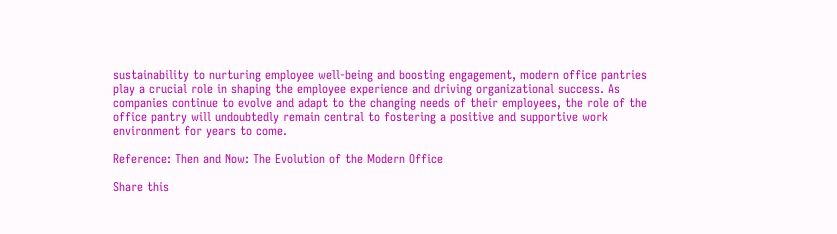sustainability to nurturing employee well-being and boosting engagement, modern office pantries play a crucial role in shaping the employee experience and driving organizational success. As companies continue to evolve and adapt to the changing needs of their employees, the role of the office pantry will undoubtedly remain central to fostering a positive and supportive work environment for years to come.

Reference: Then and Now: The Evolution of the Modern Office

Share this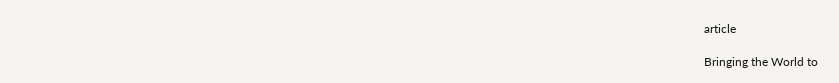article

Bringing the World to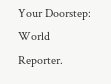Your Doorstep: World Reporter.